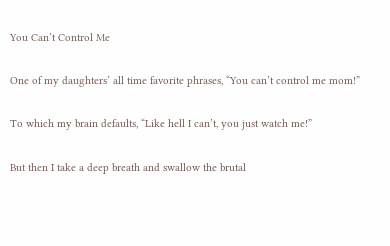You Can’t Control Me

One of my daughters’ all time favorite phrases, “You can’t control me mom!”

To which my brain defaults, “Like hell I can’t, you just watch me!”

But then I take a deep breath and swallow the brutal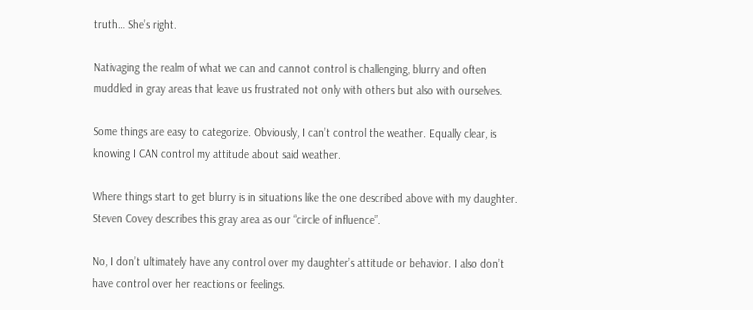truth… She’s right.

Nativaging the realm of what we can and cannot control is challenging, blurry and often muddled in gray areas that leave us frustrated not only with others but also with ourselves.

Some things are easy to categorize. Obviously, I can’t control the weather. Equally clear, is knowing I CAN control my attitude about said weather.

Where things start to get blurry is in situations like the one described above with my daughter. Steven Covey describes this gray area as our “circle of influence”.

No, I don’t ultimately have any control over my daughter’s attitude or behavior. I also don’t have control over her reactions or feelings.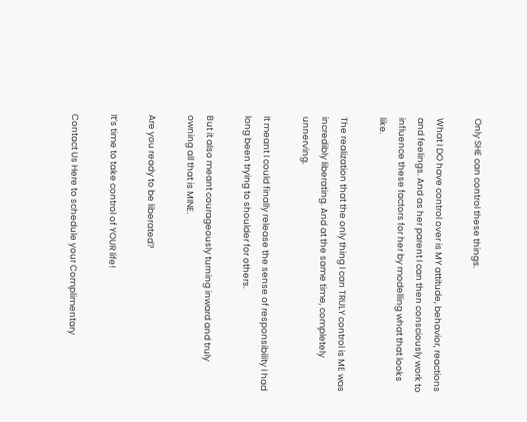Only SHE can control these things.

What I DO have control over is MY attitude, behavior, reactions and feelings. And as her parent I can then consciously work to influence these factors for her by modelling what that looks like.

The realization that the only thing I can TRULY control is ME was incredibly liberating. And at the same time, completely unnerving.

It meant I could finally release the sense of responsibility I had long been trying to shoulder for others.

But it also meant courageously turning inward and truly owning all that is MINE.

Are you ready to be liberated?

It’s time to take control of YOUR life!

Contact Us Here to schedule your Complimentary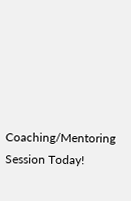Coaching/Mentoring Session Today!